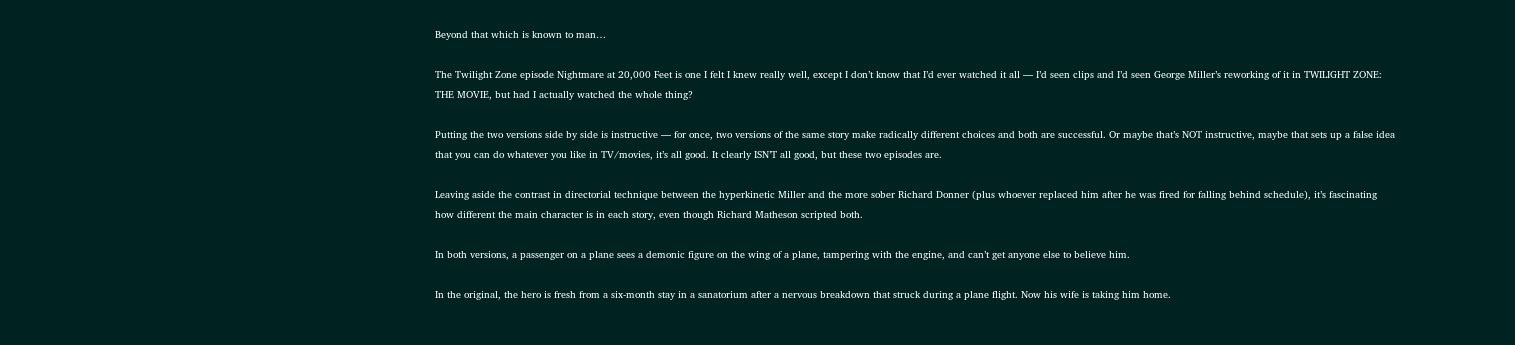Beyond that which is known to man…

The Twilight Zone episode Nightmare at 20,000 Feet is one I felt I knew really well, except I don’t know that I’d ever watched it all — I’d seen clips and I’d seen George Miller’s reworking of it in TWILIGHT ZONE: THE MOVIE, but had I actually watched the whole thing?

Putting the two versions side by side is instructive — for once, two versions of the same story make radically different choices and both are successful. Or maybe that’s NOT instructive, maybe that sets up a false idea that you can do whatever you like in TV/movies, it’s all good. It clearly ISN’T all good, but these two episodes are.

Leaving aside the contrast in directorial technique between the hyperkinetic Miller and the more sober Richard Donner (plus whoever replaced him after he was fired for falling behind schedule), it’s fascinating how different the main character is in each story, even though Richard Matheson scripted both.

In both versions, a passenger on a plane sees a demonic figure on the wing of a plane, tampering with the engine, and can’t get anyone else to believe him.

In the original, the hero is fresh from a six-month stay in a sanatorium after a nervous breakdown that struck during a plane flight. Now his wife is taking him home.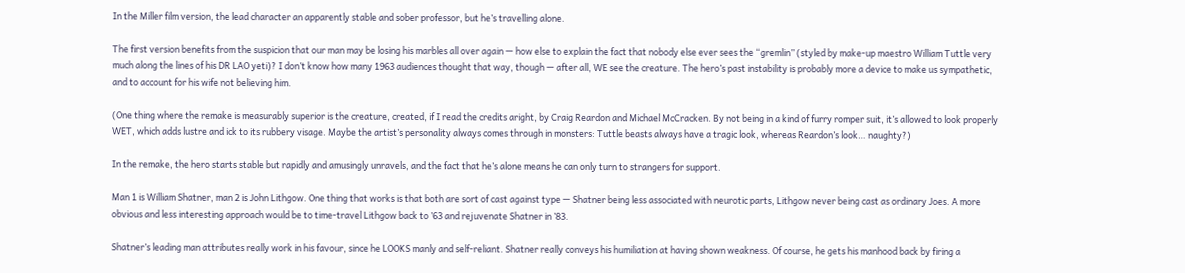In the Miller film version, the lead character an apparently stable and sober professor, but he’s travelling alone.

The first version benefits from the suspicion that our man may be losing his marbles all over again — how else to explain the fact that nobody else ever sees the “gremlin” (styled by make-up maestro William Tuttle very much along the lines of his DR LAO yeti)? I don’t know how many 1963 audiences thought that way, though — after all, WE see the creature. The hero’s past instability is probably more a device to make us sympathetic, and to account for his wife not believing him.

(One thing where the remake is measurably superior is the creature, created, if I read the credits aright, by Craig Reardon and Michael McCracken. By not being in a kind of furry romper suit, it’s allowed to look properly WET, which adds lustre and ick to its rubbery visage. Maybe the artist’s personality always comes through in monsters: Tuttle beasts always have a tragic look, whereas Reardon’s look… naughty?)

In the remake, the hero starts stable but rapidly and amusingly unravels, and the fact that he’s alone means he can only turn to strangers for support.

Man 1 is William Shatner, man 2 is John Lithgow. One thing that works is that both are sort of cast against type — Shatner being less associated with neurotic parts, Lithgow never being cast as ordinary Joes. A more obvious and less interesting approach would be to time-travel Lithgow back to ’63 and rejuvenate Shatner in ’83.

Shatner’s leading man attributes really work in his favour, since he LOOKS manly and self-reliant. Shatner really conveys his humiliation at having shown weakness. Of course, he gets his manhood back by firing a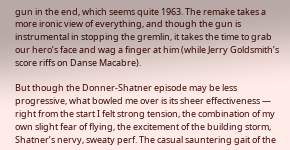gun in the end, which seems quite 1963. The remake takes a more ironic view of everything, and though the gun is instrumental in stopping the gremlin, it takes the time to grab our hero’s face and wag a finger at him (while Jerry Goldsmith’s score riffs on Danse Macabre).

But though the Donner-Shatner episode may be less progressive, what bowled me over is its sheer effectiveness — right from the start I felt strong tension, the combination of my own slight fear of flying, the excitement of the building storm, Shatner’s nervy, sweaty perf. The casual sauntering gait of the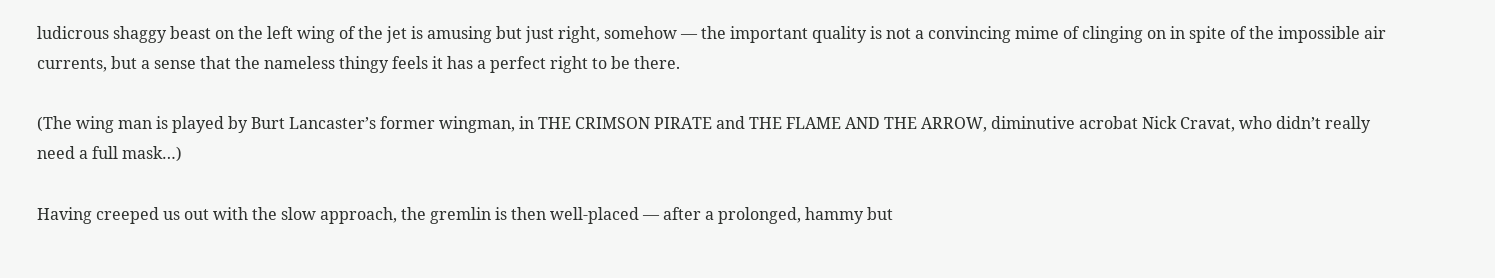ludicrous shaggy beast on the left wing of the jet is amusing but just right, somehow — the important quality is not a convincing mime of clinging on in spite of the impossible air currents, but a sense that the nameless thingy feels it has a perfect right to be there.

(The wing man is played by Burt Lancaster’s former wingman, in THE CRIMSON PIRATE and THE FLAME AND THE ARROW, diminutive acrobat Nick Cravat, who didn’t really need a full mask…)

Having creeped us out with the slow approach, the gremlin is then well-placed — after a prolonged, hammy but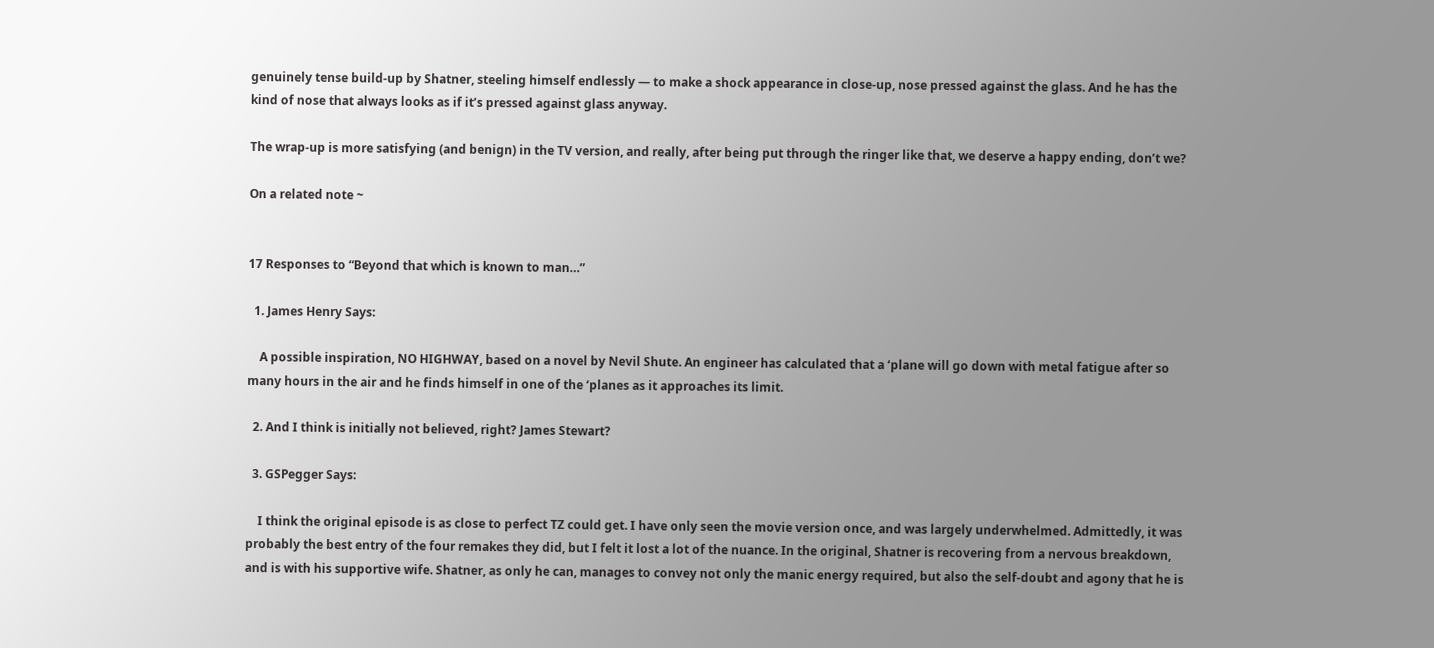genuinely tense build-up by Shatner, steeling himself endlessly — to make a shock appearance in close-up, nose pressed against the glass. And he has the kind of nose that always looks as if it’s pressed against glass anyway.

The wrap-up is more satisfying (and benign) in the TV version, and really, after being put through the ringer like that, we deserve a happy ending, don’t we?

On a related note ~


17 Responses to “Beyond that which is known to man…”

  1. James Henry Says:

    A possible inspiration, NO HIGHWAY, based on a novel by Nevil Shute. An engineer has calculated that a ‘plane will go down with metal fatigue after so many hours in the air and he finds himself in one of the ‘planes as it approaches its limit.

  2. And I think is initially not believed, right? James Stewart?

  3. GSPegger Says:

    I think the original episode is as close to perfect TZ could get. I have only seen the movie version once, and was largely underwhelmed. Admittedly, it was probably the best entry of the four remakes they did, but I felt it lost a lot of the nuance. In the original, Shatner is recovering from a nervous breakdown, and is with his supportive wife. Shatner, as only he can, manages to convey not only the manic energy required, but also the self-doubt and agony that he is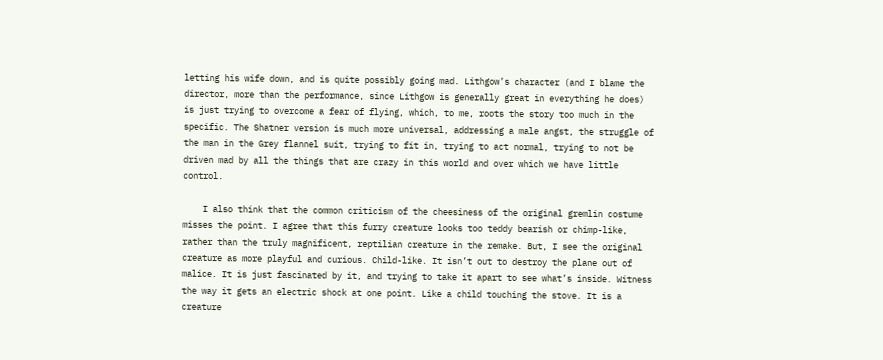letting his wife down, and is quite possibly going mad. Lithgow’s character (and I blame the director, more than the performance, since Lithgow is generally great in everything he does) is just trying to overcome a fear of flying, which, to me, roots the story too much in the specific. The Shatner version is much more universal, addressing a male angst, the struggle of the man in the Grey flannel suit, trying to fit in, trying to act normal, trying to not be driven mad by all the things that are crazy in this world and over which we have little control.

    I also think that the common criticism of the cheesiness of the original gremlin costume misses the point. I agree that this furry creature looks too teddy bearish or chimp-like, rather than the truly magnificent, reptilian creature in the remake. But, I see the original creature as more playful and curious. Child-like. It isn’t out to destroy the plane out of malice. It is just fascinated by it, and trying to take it apart to see what’s inside. Witness the way it gets an electric shock at one point. Like a child touching the stove. It is a creature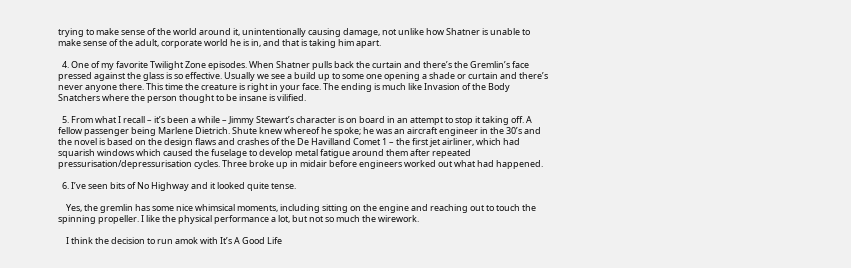trying to make sense of the world around it, unintentionally causing damage, not unlike how Shatner is unable to make sense of the adult, corporate world he is in, and that is taking him apart.

  4. One of my favorite Twilight Zone episodes. When Shatner pulls back the curtain and there’s the Gremlin’s face pressed against the glass is so effective. Usually we see a build up to some one opening a shade or curtain and there’s never anyone there. This time the creature is right in your face. The ending is much like Invasion of the Body Snatchers where the person thought to be insane is vilified.

  5. From what I recall – it’s been a while – Jimmy Stewart’s character is on board in an attempt to stop it taking off. A fellow passenger being Marlene Dietrich. Shute knew whereof he spoke; he was an aircraft engineer in the 30’s and the novel is based on the design flaws and crashes of the De Havilland Comet 1 – the first jet airliner, which had squarish windows which caused the fuselage to develop metal fatigue around them after repeated pressurisation/depressurisation cycles. Three broke up in midair before engineers worked out what had happened.

  6. I’ve seen bits of No Highway and it looked quite tense.

    Yes, the gremlin has some nice whimsical moments, including sitting on the engine and reaching out to touch the spinning propeller. I like the physical performance a lot, but not so much the wirework.

    I think the decision to run amok with It’s A Good Life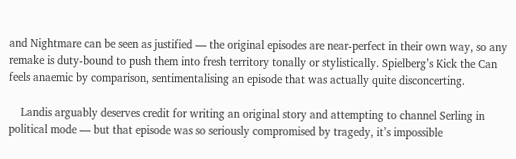and Nightmare can be seen as justified — the original episodes are near-perfect in their own way, so any remake is duty-bound to push them into fresh territory tonally or stylistically. Spielberg’s Kick the Can feels anaemic by comparison, sentimentalising an episode that was actually quite disconcerting.

    Landis arguably deserves credit for writing an original story and attempting to channel Serling in political mode — but that episode was so seriously compromised by tragedy, it’s impossible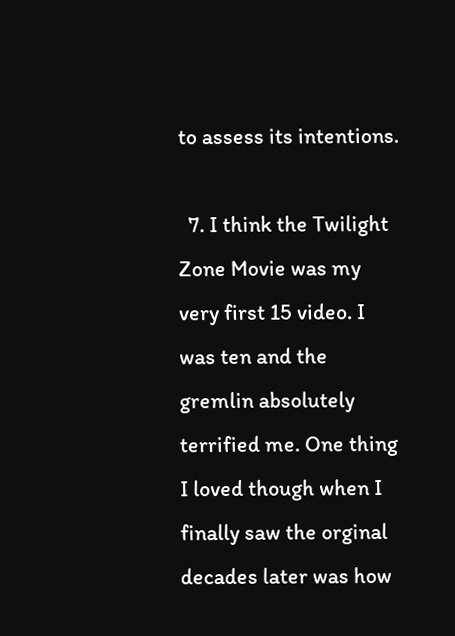to assess its intentions.

  7. I think the Twilight Zone Movie was my very first 15 video. I was ten and the gremlin absolutely terrified me. One thing I loved though when I finally saw the orginal decades later was how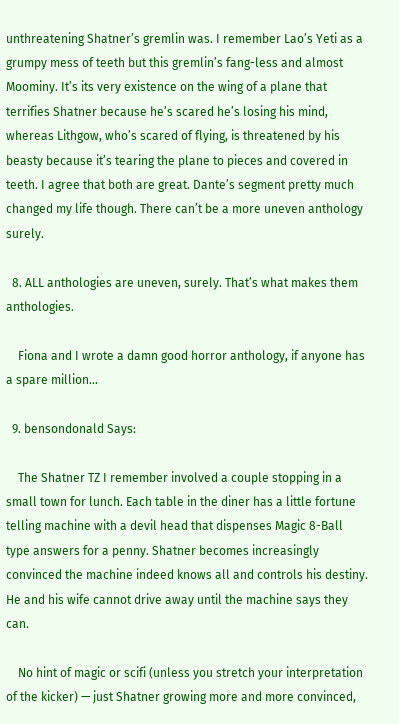unthreatening Shatner’s gremlin was. I remember Lao’s Yeti as a grumpy mess of teeth but this gremlin’s fang-less and almost Moominy. It’s its very existence on the wing of a plane that terrifies Shatner because he’s scared he’s losing his mind, whereas Lithgow, who’s scared of flying, is threatened by his beasty because it’s tearing the plane to pieces and covered in teeth. I agree that both are great. Dante’s segment pretty much changed my life though. There can’t be a more uneven anthology surely.

  8. ALL anthologies are uneven, surely. That’s what makes them anthologies.

    Fiona and I wrote a damn good horror anthology, if anyone has a spare million…

  9. bensondonald Says:

    The Shatner TZ I remember involved a couple stopping in a small town for lunch. Each table in the diner has a little fortune telling machine with a devil head that dispenses Magic 8-Ball type answers for a penny. Shatner becomes increasingly convinced the machine indeed knows all and controls his destiny. He and his wife cannot drive away until the machine says they can.

    No hint of magic or scifi (unless you stretch your interpretation of the kicker) — just Shatner growing more and more convinced,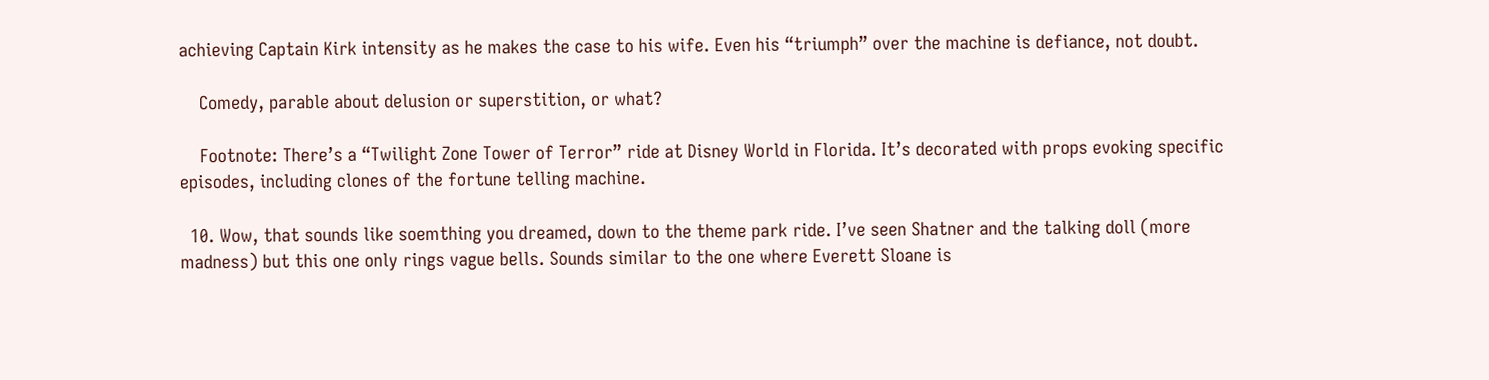achieving Captain Kirk intensity as he makes the case to his wife. Even his “triumph” over the machine is defiance, not doubt.

    Comedy, parable about delusion or superstition, or what?

    Footnote: There’s a “Twilight Zone Tower of Terror” ride at Disney World in Florida. It’s decorated with props evoking specific episodes, including clones of the fortune telling machine.

  10. Wow, that sounds like soemthing you dreamed, down to the theme park ride. I’ve seen Shatner and the talking doll (more madness) but this one only rings vague bells. Sounds similar to the one where Everett Sloane is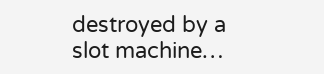destroyed by a slot machine…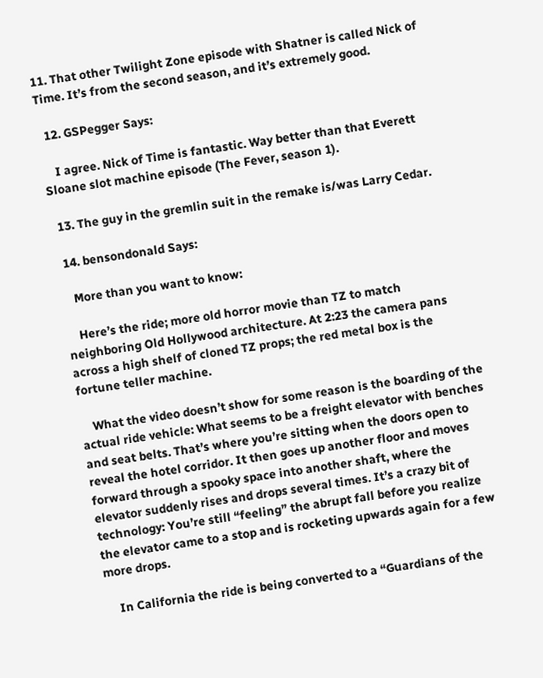11. That other Twilight Zone episode with Shatner is called Nick of Time. It’s from the second season, and it’s extremely good.

  12. GSPegger Says:

    I agree. Nick of Time is fantastic. Way better than that Everett Sloane slot machine episode (The Fever, season 1).

  13. The guy in the gremlin suit in the remake is/was Larry Cedar.

  14. bensondonald Says:

    More than you want to know:

    Here’s the ride; more old horror movie than TZ to match neighboring Old Hollywood architecture. At 2:23 the camera pans across a high shelf of cloned TZ props; the red metal box is the fortune teller machine.

    What the video doesn’t show for some reason is the boarding of the actual ride vehicle: What seems to be a freight elevator with benches and seat belts. That’s where you’re sitting when the doors open to reveal the hotel corridor. It then goes up another floor and moves forward through a spooky space into another shaft, where the elevator suddenly rises and drops several times. It’s a crazy bit of technology: You’re still “feeling” the abrupt fall before you realize the elevator came to a stop and is rocketing upwards again for a few more drops.

    In California the ride is being converted to a “Guardians of the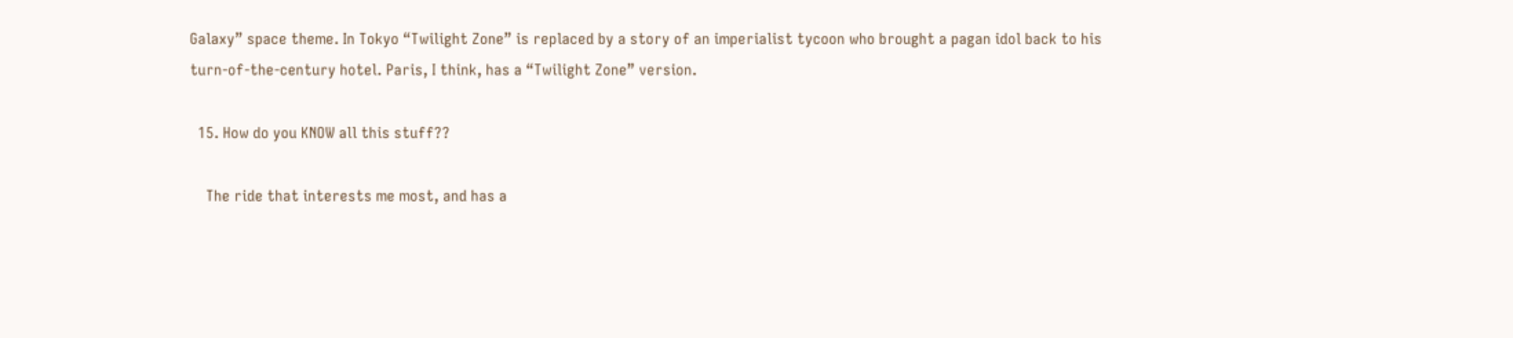Galaxy” space theme. In Tokyo “Twilight Zone” is replaced by a story of an imperialist tycoon who brought a pagan idol back to his turn-of-the-century hotel. Paris, I think, has a “Twilight Zone” version.

  15. How do you KNOW all this stuff??

    The ride that interests me most, and has a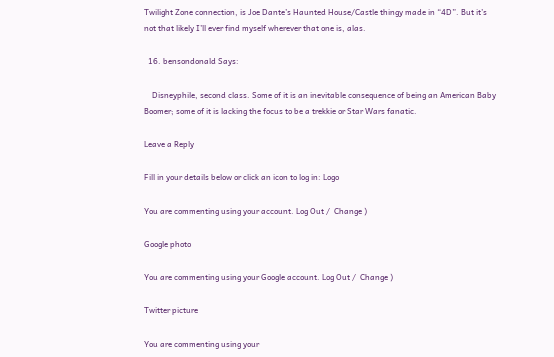Twilight Zone connection, is Joe Dante’s Haunted House/Castle thingy made in “4D”. But it’s not that likely I’ll ever find myself wherever that one is, alas.

  16. bensondonald Says:

    Disneyphile, second class. Some of it is an inevitable consequence of being an American Baby Boomer; some of it is lacking the focus to be a trekkie or Star Wars fanatic.

Leave a Reply

Fill in your details below or click an icon to log in: Logo

You are commenting using your account. Log Out /  Change )

Google photo

You are commenting using your Google account. Log Out /  Change )

Twitter picture

You are commenting using your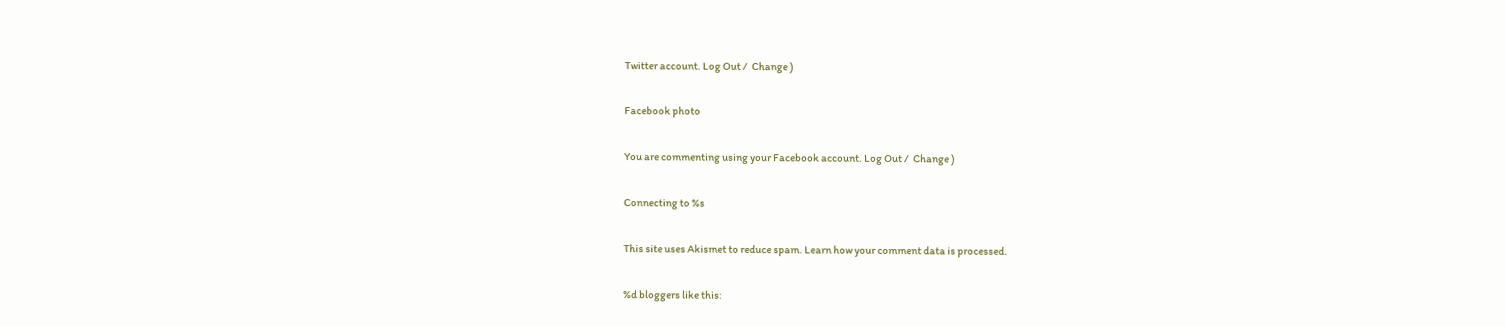Twitter account. Log Out /  Change )

Facebook photo

You are commenting using your Facebook account. Log Out /  Change )

Connecting to %s

This site uses Akismet to reduce spam. Learn how your comment data is processed.

%d bloggers like this: